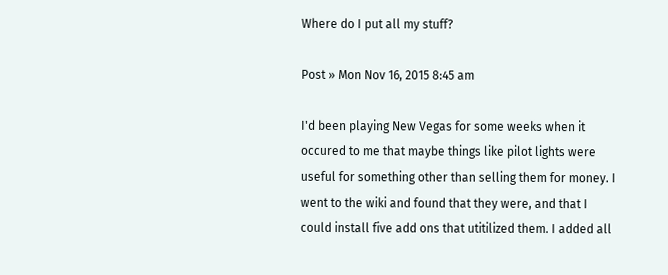Where do I put all my stuff?

Post » Mon Nov 16, 2015 8:45 am

I'd been playing New Vegas for some weeks when it occured to me that maybe things like pilot lights were useful for something other than selling them for money. I went to the wiki and found that they were, and that I could install five add ons that utitilized them. I added all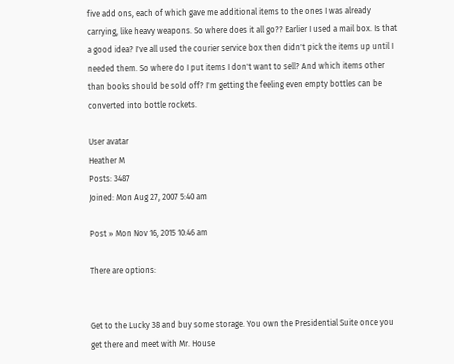five add ons, each of which gave me additional items to the ones I was already carrying, like heavy weapons. So where does it all go?? Earlier I used a mail box. Is that a good idea? I've all used the courier service box then didn't pick the items up until I needed them. So where do I put items I don't want to sell? And which items other than books should be sold off? I'm getting the feeling even empty bottles can be converted into bottle rockets.

User avatar
Heather M
Posts: 3487
Joined: Mon Aug 27, 2007 5:40 am

Post » Mon Nov 16, 2015 10:46 am

There are options:


Get to the Lucky 38 and buy some storage. You own the Presidential Suite once you get there and meet with Mr. House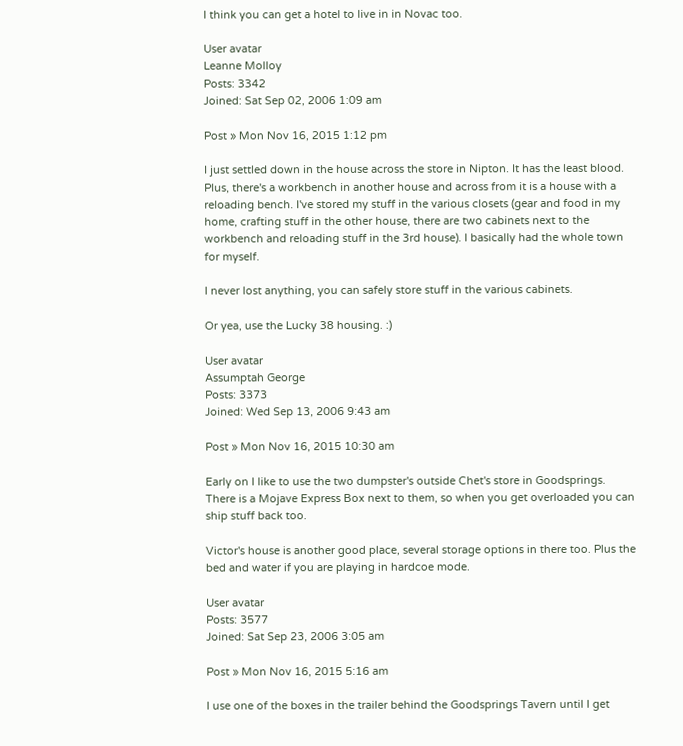I think you can get a hotel to live in in Novac too.

User avatar
Leanne Molloy
Posts: 3342
Joined: Sat Sep 02, 2006 1:09 am

Post » Mon Nov 16, 2015 1:12 pm

I just settled down in the house across the store in Nipton. It has the least blood. Plus, there's a workbench in another house and across from it is a house with a reloading bench. I've stored my stuff in the various closets (gear and food in my home, crafting stuff in the other house, there are two cabinets next to the workbench and reloading stuff in the 3rd house). I basically had the whole town for myself.

I never lost anything, you can safely store stuff in the various cabinets.

Or yea, use the Lucky 38 housing. :)

User avatar
Assumptah George
Posts: 3373
Joined: Wed Sep 13, 2006 9:43 am

Post » Mon Nov 16, 2015 10:30 am

Early on I like to use the two dumpster's outside Chet's store in Goodsprings. There is a Mojave Express Box next to them, so when you get overloaded you can ship stuff back too.

Victor's house is another good place, several storage options in there too. Plus the bed and water if you are playing in hardcoe mode.

User avatar
Posts: 3577
Joined: Sat Sep 23, 2006 3:05 am

Post » Mon Nov 16, 2015 5:16 am

I use one of the boxes in the trailer behind the Goodsprings Tavern until I get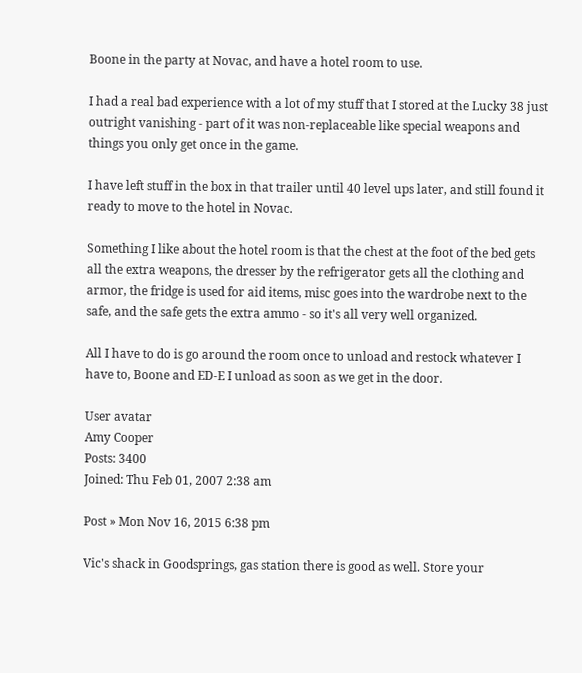Boone in the party at Novac, and have a hotel room to use.

I had a real bad experience with a lot of my stuff that I stored at the Lucky 38 just outright vanishing - part of it was non-replaceable like special weapons and things you only get once in the game.

I have left stuff in the box in that trailer until 40 level ups later, and still found it ready to move to the hotel in Novac.

Something I like about the hotel room is that the chest at the foot of the bed gets all the extra weapons, the dresser by the refrigerator gets all the clothing and armor, the fridge is used for aid items, misc goes into the wardrobe next to the safe, and the safe gets the extra ammo - so it's all very well organized.

All I have to do is go around the room once to unload and restock whatever I have to, Boone and ED-E I unload as soon as we get in the door.

User avatar
Amy Cooper
Posts: 3400
Joined: Thu Feb 01, 2007 2:38 am

Post » Mon Nov 16, 2015 6:38 pm

Vic's shack in Goodsprings, gas station there is good as well. Store your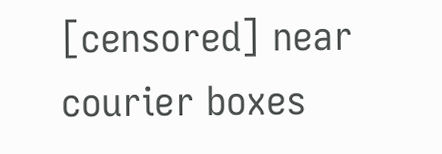[censored] near courier boxes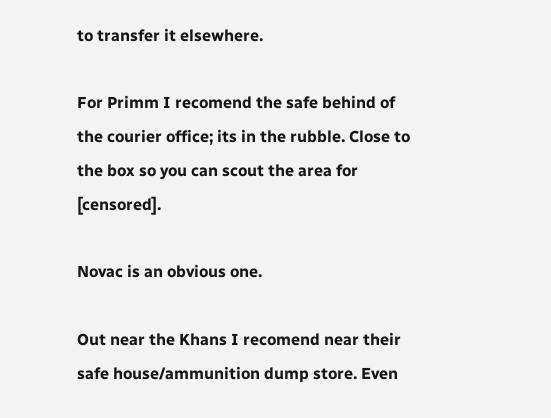to transfer it elsewhere.

For Primm I recomend the safe behind of the courier office; its in the rubble. Close to the box so you can scout the area for [censored].

Novac is an obvious one.

Out near the Khans I recomend near their safe house/ammunition dump store. Even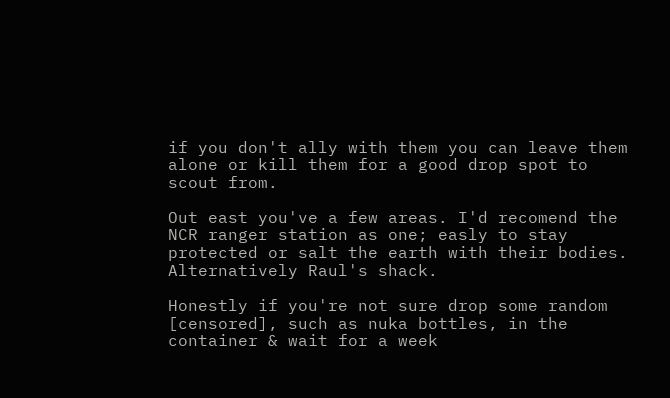if you don't ally with them you can leave them alone or kill them for a good drop spot to scout from.

Out east you've a few areas. I'd recomend the NCR ranger station as one; easly to stay protected or salt the earth with their bodies. Alternatively Raul's shack.

Honestly if you're not sure drop some random [censored], such as nuka bottles, in the container & wait for a week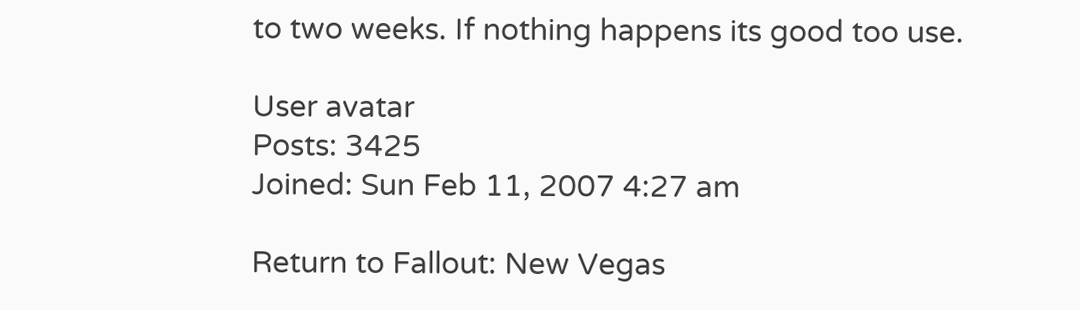to two weeks. If nothing happens its good too use.

User avatar
Posts: 3425
Joined: Sun Feb 11, 2007 4:27 am

Return to Fallout: New Vegas